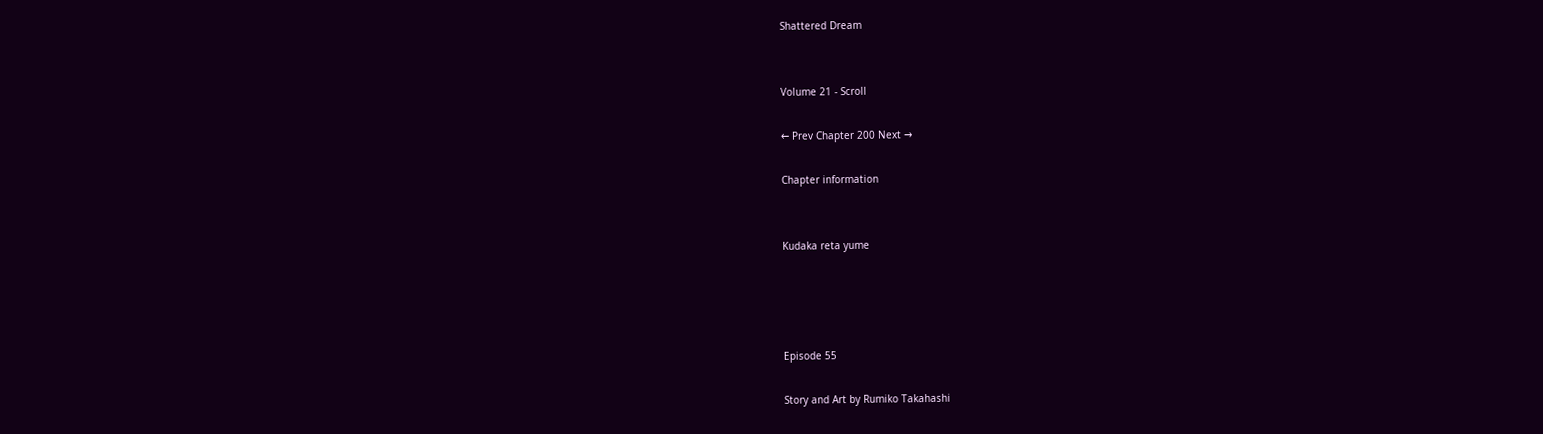Shattered Dream


Volume 21 - Scroll

← Prev Chapter 200 Next →

Chapter information


Kudaka reta yume




Episode 55

Story and Art by Rumiko Takahashi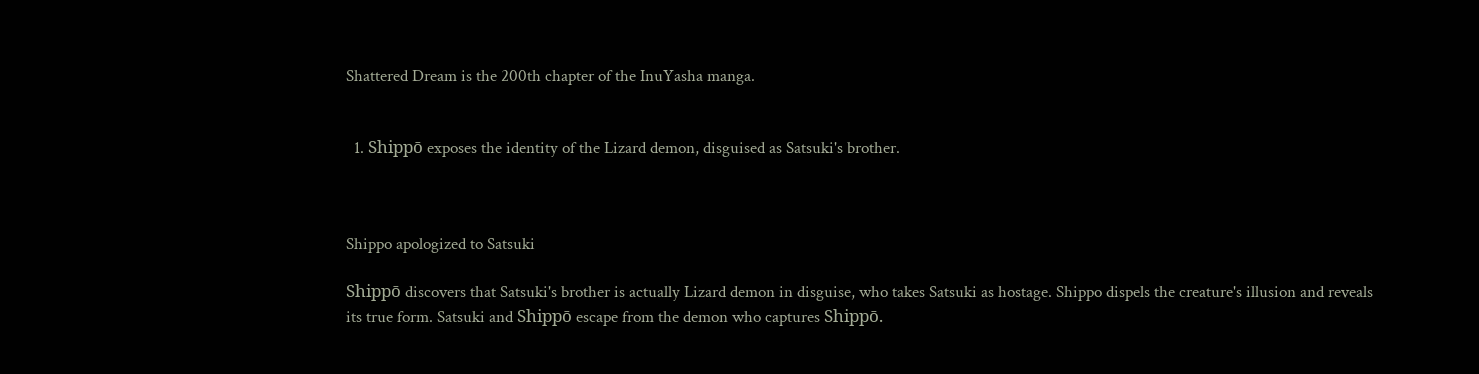Shattered Dream is the 200th chapter of the InuYasha manga.


  1. Shippō exposes the identity of the Lizard demon, disguised as Satsuki's brother.



Shippo apologized to Satsuki

Shippō discovers that Satsuki's brother is actually Lizard demon in disguise, who takes Satsuki as hostage. Shippo dispels the creature's illusion and reveals its true form. Satsuki and Shippō escape from the demon who captures Shippō.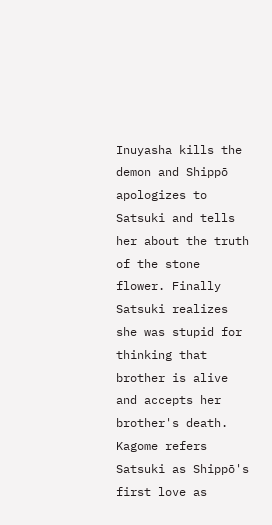Inuyasha kills the demon and Shippō apologizes to Satsuki and tells her about the truth of the stone flower. Finally Satsuki realizes she was stupid for thinking that brother is alive and accepts her brother's death. Kagome refers Satsuki as Shippō's first love as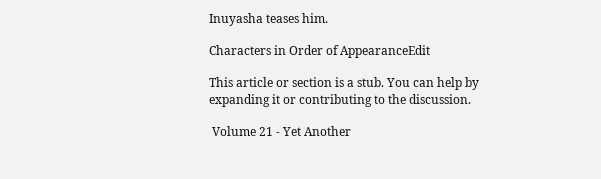Inuyasha teases him.

Characters in Order of AppearanceEdit

This article or section is a stub. You can help by expanding it or contributing to the discussion.

 Volume 21 - Yet Another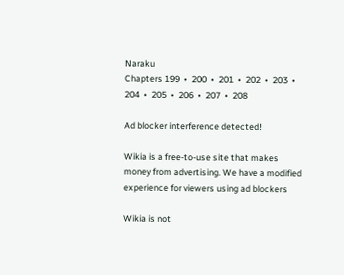Naraku
Chapters 199  •  200  •  201  •  202  •  203  •  204  •  205  •  206  •  207  •  208

Ad blocker interference detected!

Wikia is a free-to-use site that makes money from advertising. We have a modified experience for viewers using ad blockers

Wikia is not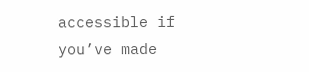accessible if you’ve made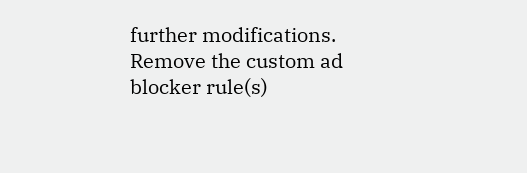further modifications. Remove the custom ad blocker rule(s)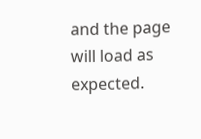and the page will load as expected.